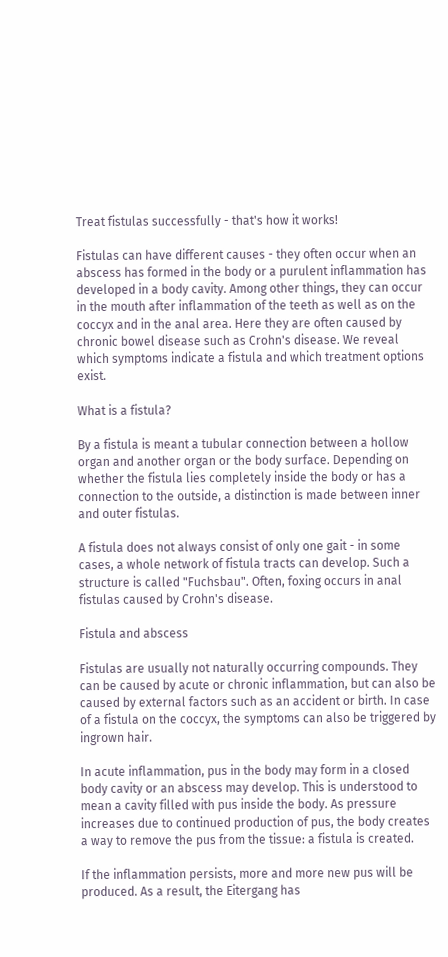Treat fistulas successfully - that's how it works!

Fistulas can have different causes - they often occur when an abscess has formed in the body or a purulent inflammation has developed in a body cavity. Among other things, they can occur in the mouth after inflammation of the teeth as well as on the coccyx and in the anal area. Here they are often caused by chronic bowel disease such as Crohn's disease. We reveal which symptoms indicate a fistula and which treatment options exist.

What is a fistula?

By a fistula is meant a tubular connection between a hollow organ and another organ or the body surface. Depending on whether the fistula lies completely inside the body or has a connection to the outside, a distinction is made between inner and outer fistulas.

A fistula does not always consist of only one gait - in some cases, a whole network of fistula tracts can develop. Such a structure is called "Fuchsbau". Often, foxing occurs in anal fistulas caused by Crohn's disease.

Fistula and abscess

Fistulas are usually not naturally occurring compounds. They can be caused by acute or chronic inflammation, but can also be caused by external factors such as an accident or birth. In case of a fistula on the coccyx, the symptoms can also be triggered by ingrown hair.

In acute inflammation, pus in the body may form in a closed body cavity or an abscess may develop. This is understood to mean a cavity filled with pus inside the body. As pressure increases due to continued production of pus, the body creates a way to remove the pus from the tissue: a fistula is created.

If the inflammation persists, more and more new pus will be produced. As a result, the Eitergang has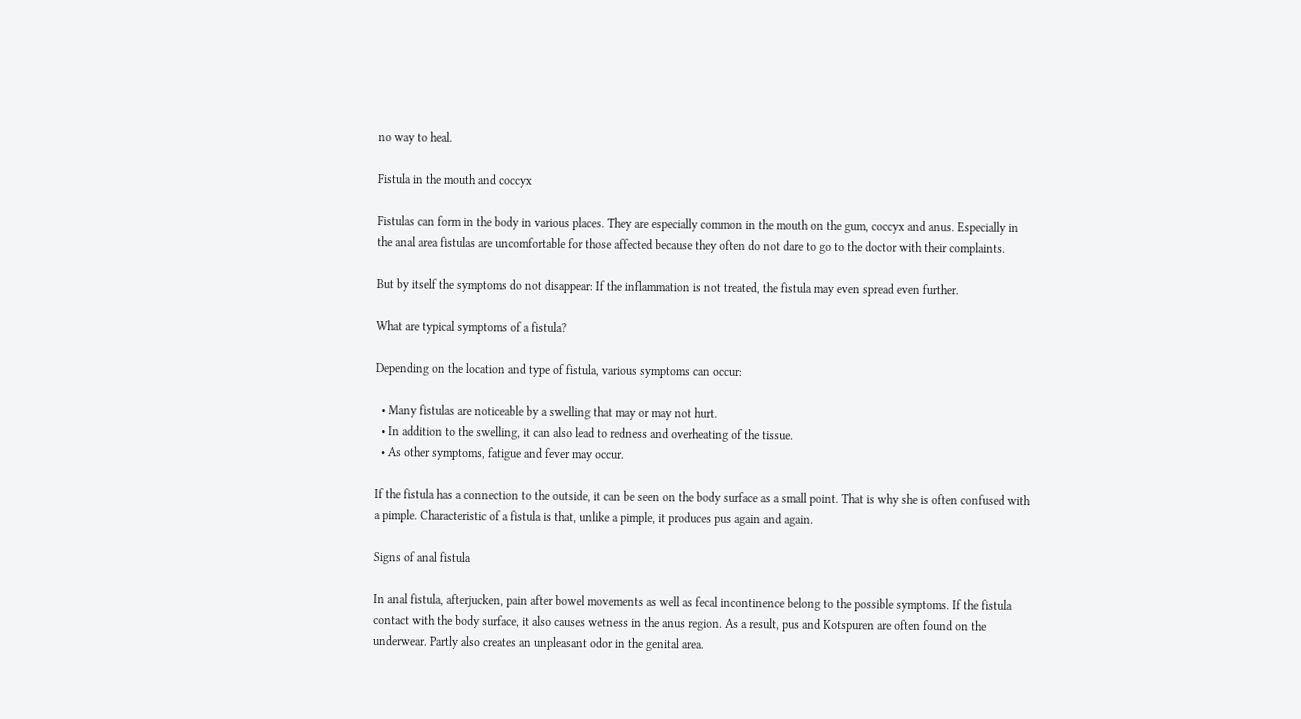no way to heal.

Fistula in the mouth and coccyx

Fistulas can form in the body in various places. They are especially common in the mouth on the gum, coccyx and anus. Especially in the anal area fistulas are uncomfortable for those affected because they often do not dare to go to the doctor with their complaints.

But by itself the symptoms do not disappear: If the inflammation is not treated, the fistula may even spread even further.

What are typical symptoms of a fistula?

Depending on the location and type of fistula, various symptoms can occur:

  • Many fistulas are noticeable by a swelling that may or may not hurt.
  • In addition to the swelling, it can also lead to redness and overheating of the tissue.
  • As other symptoms, fatigue and fever may occur.

If the fistula has a connection to the outside, it can be seen on the body surface as a small point. That is why she is often confused with a pimple. Characteristic of a fistula is that, unlike a pimple, it produces pus again and again.

Signs of anal fistula

In anal fistula, afterjucken, pain after bowel movements as well as fecal incontinence belong to the possible symptoms. If the fistula contact with the body surface, it also causes wetness in the anus region. As a result, pus and Kotspuren are often found on the underwear. Partly also creates an unpleasant odor in the genital area.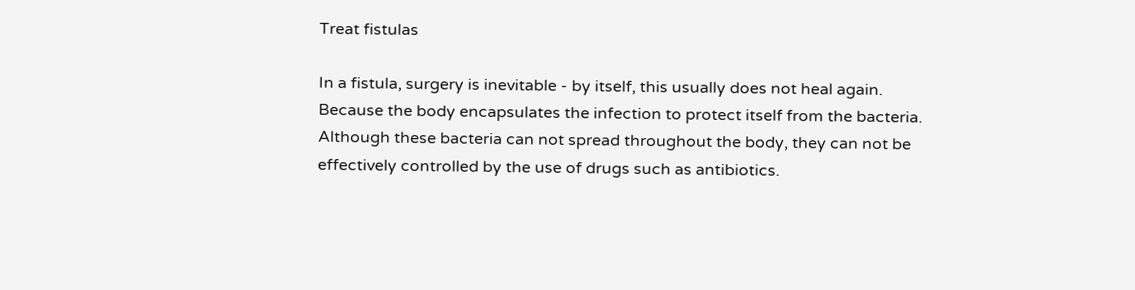Treat fistulas

In a fistula, surgery is inevitable - by itself, this usually does not heal again. Because the body encapsulates the infection to protect itself from the bacteria. Although these bacteria can not spread throughout the body, they can not be effectively controlled by the use of drugs such as antibiotics.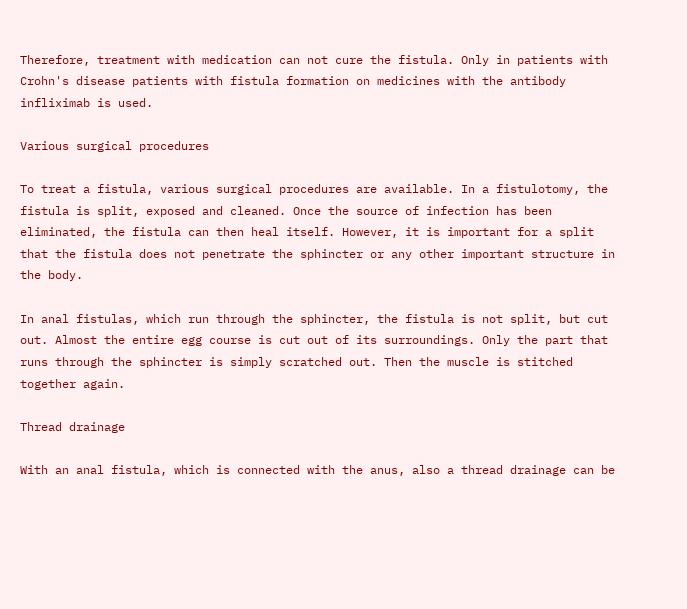Therefore, treatment with medication can not cure the fistula. Only in patients with Crohn's disease patients with fistula formation on medicines with the antibody infliximab is used.

Various surgical procedures

To treat a fistula, various surgical procedures are available. In a fistulotomy, the fistula is split, exposed and cleaned. Once the source of infection has been eliminated, the fistula can then heal itself. However, it is important for a split that the fistula does not penetrate the sphincter or any other important structure in the body.

In anal fistulas, which run through the sphincter, the fistula is not split, but cut out. Almost the entire egg course is cut out of its surroundings. Only the part that runs through the sphincter is simply scratched out. Then the muscle is stitched together again.

Thread drainage

With an anal fistula, which is connected with the anus, also a thread drainage can be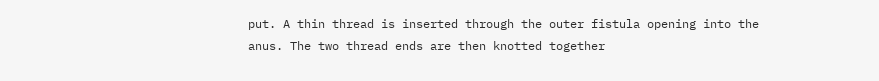put. A thin thread is inserted through the outer fistula opening into the anus. The two thread ends are then knotted together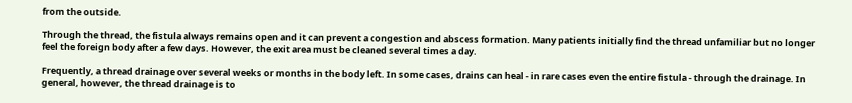from the outside.

Through the thread, the fistula always remains open and it can prevent a congestion and abscess formation. Many patients initially find the thread unfamiliar but no longer feel the foreign body after a few days. However, the exit area must be cleaned several times a day.

Frequently, a thread drainage over several weeks or months in the body left. In some cases, drains can heal - in rare cases even the entire fistula - through the drainage. In general, however, the thread drainage is to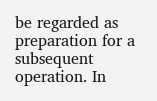be regarded as preparation for a subsequent operation. In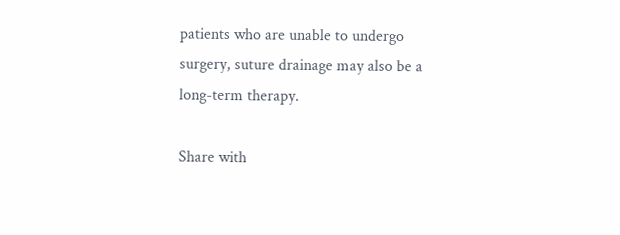patients who are unable to undergo surgery, suture drainage may also be a long-term therapy.

Share with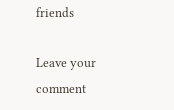friends

Leave your comment